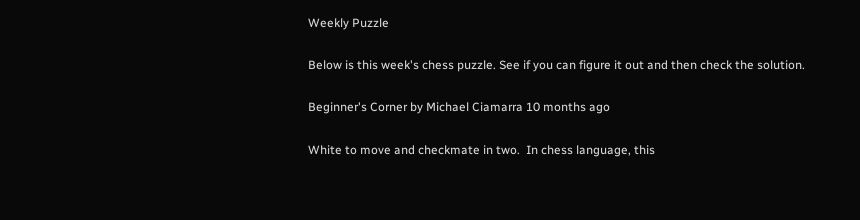Weekly Puzzle

Below is this week's chess puzzle. See if you can figure it out and then check the solution.

Beginner's Corner by Michael Ciamarra 10 months ago

White to move and checkmate in two.  In chess language, this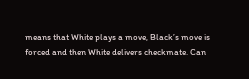means that White plays a move, Black’s move is forced and then White delivers checkmate. Can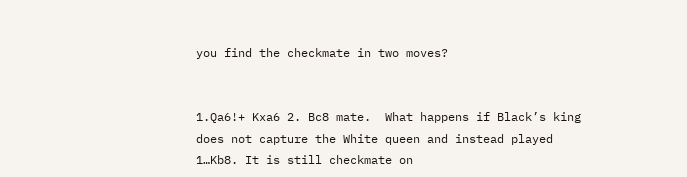you find the checkmate in two moves?


1.Qa6!+ Kxa6 2. Bc8 mate.  What happens if Black’s king does not capture the White queen and instead played 1…Kb8. It is still checkmate on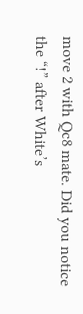move 2 with Qc8 mate. Did you notice the “!” after White’s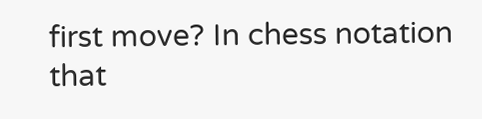first move? In chess notation that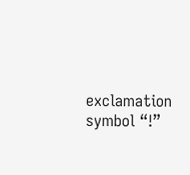exclamation symbol “!”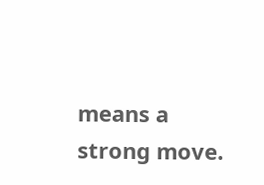means a strong move.